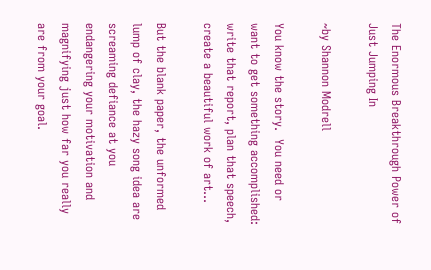The Enormous Breakthrough Power of Just Jumping In

~by Shannon Modrell

You know the story.  You need or want to get something accomplished: write that report, plan that speech, create a beautiful work of art…

But the blank paper, the unformed lump of clay, the hazy song idea are screaming defiance at you endangering your motivation and magnifying just how far you really are from your goal.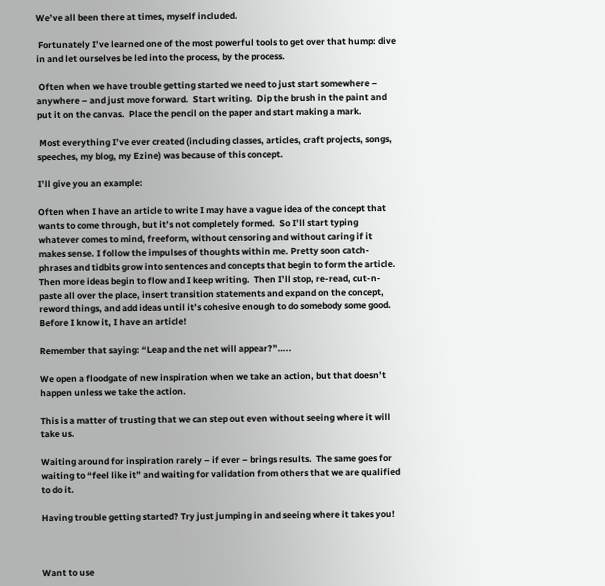We’ve all been there at times, myself included.

 Fortunately I’ve learned one of the most powerful tools to get over that hump: dive in and let ourselves be led into the process, by the process.

 Often when we have trouble getting started we need to just start somewhere – anywhere – and just move forward.  Start writing.  Dip the brush in the paint and put it on the canvas.  Place the pencil on the paper and start making a mark.

 Most everything I’ve ever created (including classes, articles, craft projects, songs, speeches, my blog, my Ezine) was because of this concept.

I’ll give you an example:

Often when I have an article to write I may have a vague idea of the concept that wants to come through, but it’s not completely formed.  So I’ll start typing whatever comes to mind, freeform, without censoring and without caring if it makes sense. I follow the impulses of thoughts within me. Pretty soon catch-phrases and tidbits grow into sentences and concepts that begin to form the article. Then more ideas begin to flow and I keep writing.  Then I’ll stop, re-read, cut-n-paste all over the place, insert transition statements and expand on the concept, reword things, and add ideas until it’s cohesive enough to do somebody some good.  Before I know it, I have an article!

Remember that saying: “Leap and the net will appear?”…..

We open a floodgate of new inspiration when we take an action, but that doesn’t happen unless we take the action.

This is a matter of trusting that we can step out even without seeing where it will take us.

Waiting around for inspiration rarely – if ever – brings results.  The same goes for waiting to “feel like it” and waiting for validation from others that we are qualified to do it.

Having trouble getting started? Try just jumping in and seeing where it takes you!



Want to use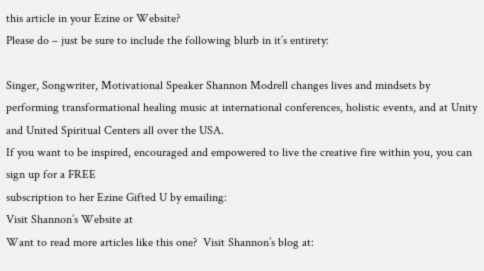this article in your Ezine or Website?
Please do – just be sure to include the following blurb in it’s entirety:

Singer, Songwriter, Motivational Speaker Shannon Modrell changes lives and mindsets by performing transformational healing music at international conferences, holistic events, and at Unity and United Spiritual Centers all over the USA.
If you want to be inspired, encouraged and empowered to live the creative fire within you, you can sign up for a FREE
subscription to her Ezine Gifted U by emailing:
Visit Shannon’s Website at
Want to read more articles like this one?  Visit Shannon’s blog at: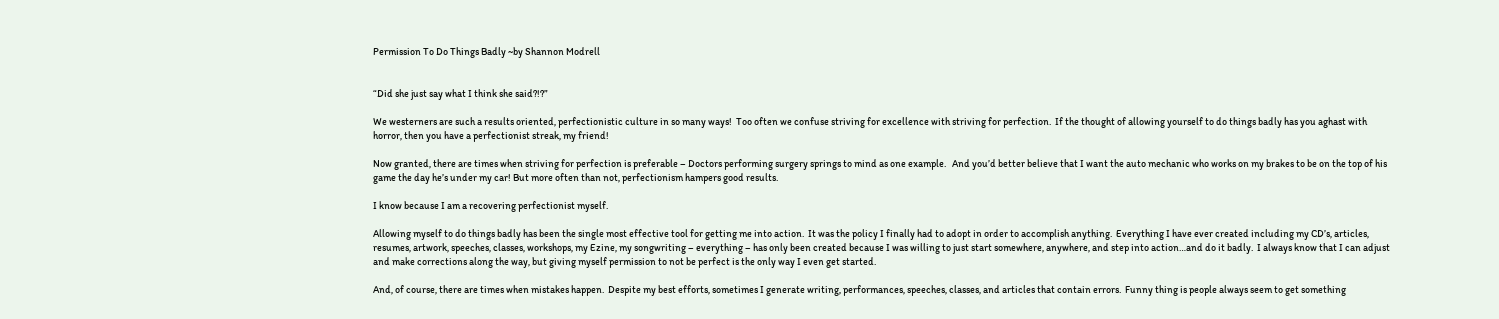Permission To Do Things Badly ~by Shannon Modrell


“Did she just say what I think she said?!?”

We westerners are such a results oriented, perfectionistic culture in so many ways!  Too often we confuse striving for excellence with striving for perfection.  If the thought of allowing yourself to do things badly has you aghast with horror, then you have a perfectionist streak, my friend!

Now granted, there are times when striving for perfection is preferable – Doctors performing surgery springs to mind as one example.   And you’d better believe that I want the auto mechanic who works on my brakes to be on the top of his game the day he’s under my car! But more often than not, perfectionism hampers good results.

I know because I am a recovering perfectionist myself.

Allowing myself to do things badly has been the single most effective tool for getting me into action.  It was the policy I finally had to adopt in order to accomplish anything.  Everything I have ever created including my CD’s, articles, resumes, artwork, speeches, classes, workshops, my Ezine, my songwriting – everything – has only been created because I was willing to just start somewhere, anywhere, and step into action…and do it badly.  I always know that I can adjust and make corrections along the way, but giving myself permission to not be perfect is the only way I even get started.

And, of course, there are times when mistakes happen.  Despite my best efforts, sometimes I generate writing, performances, speeches, classes, and articles that contain errors.  Funny thing is people always seem to get something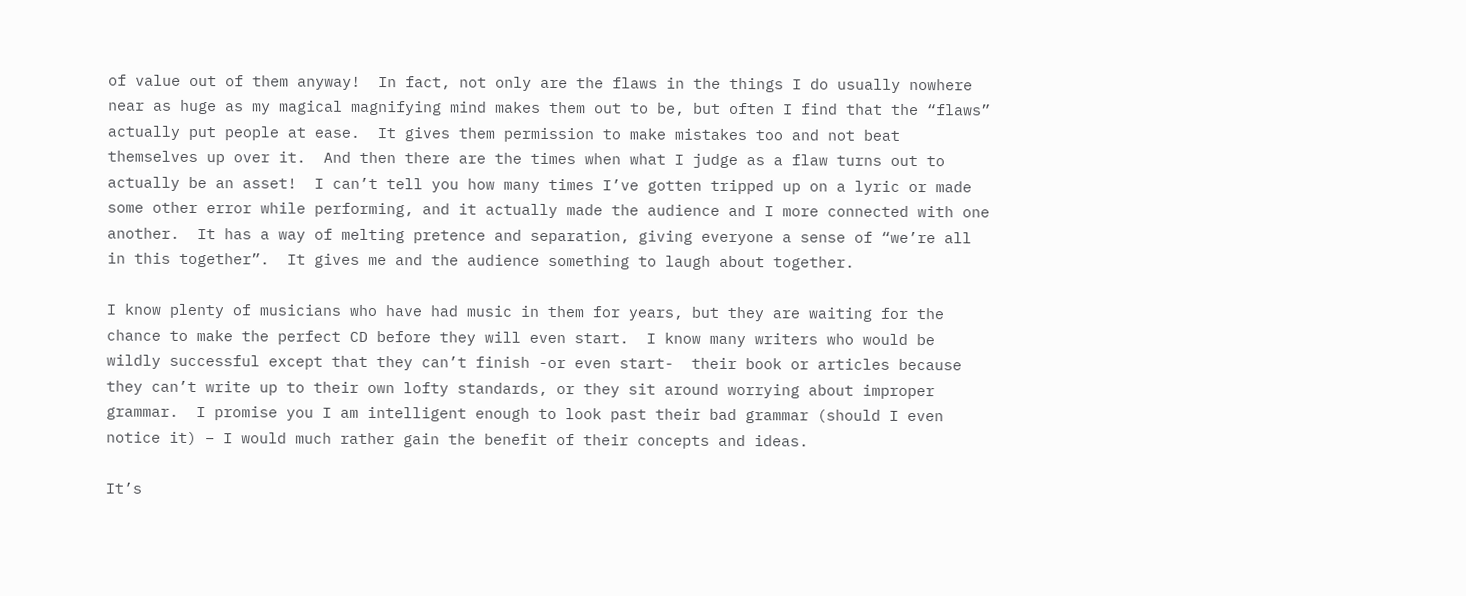of value out of them anyway!  In fact, not only are the flaws in the things I do usually nowhere near as huge as my magical magnifying mind makes them out to be, but often I find that the “flaws” actually put people at ease.  It gives them permission to make mistakes too and not beat themselves up over it.  And then there are the times when what I judge as a flaw turns out to actually be an asset!  I can’t tell you how many times I’ve gotten tripped up on a lyric or made some other error while performing, and it actually made the audience and I more connected with one another.  It has a way of melting pretence and separation, giving everyone a sense of “we’re all in this together”.  It gives me and the audience something to laugh about together.

I know plenty of musicians who have had music in them for years, but they are waiting for the chance to make the perfect CD before they will even start.  I know many writers who would be wildly successful except that they can’t finish -or even start-  their book or articles because they can’t write up to their own lofty standards, or they sit around worrying about improper grammar.  I promise you I am intelligent enough to look past their bad grammar (should I even notice it) – I would much rather gain the benefit of their concepts and ideas.

It’s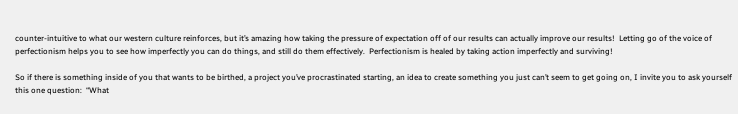counter-intuitive to what our western culture reinforces, but it’s amazing how taking the pressure of expectation off of our results can actually improve our results!  Letting go of the voice of perfectionism helps you to see how imperfectly you can do things, and still do them effectively.  Perfectionism is healed by taking action imperfectly and surviving!

So if there is something inside of you that wants to be birthed, a project you’ve procrastinated starting, an idea to create something you just can’t seem to get going on, I invite you to ask yourself this one question:  “What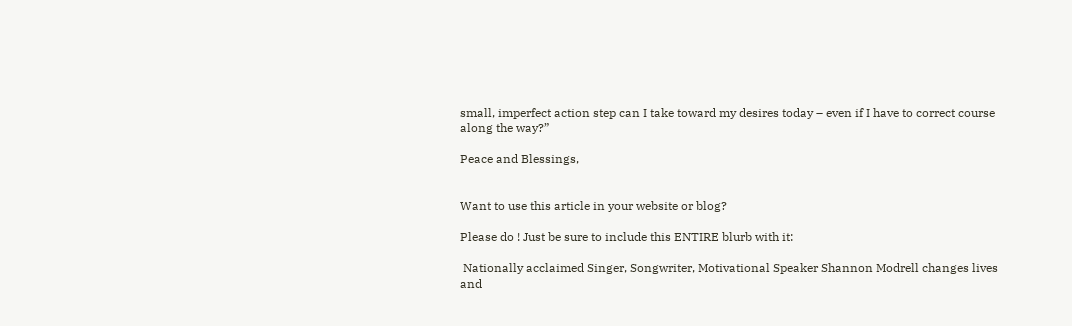small, imperfect action step can I take toward my desires today – even if I have to correct course along the way?”

Peace and Blessings,


Want to use this article in your website or blog?

Please do ! Just be sure to include this ENTIRE blurb with it:

 Nationally acclaimed Singer, Songwriter, Motivational Speaker Shannon Modrell changes lives and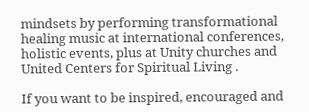mindsets by performing transformational healing music at international conferences, holistic events, plus at Unity churches and United Centers for Spiritual Living .

If you want to be inspired, encouraged and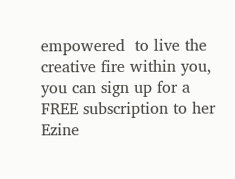empowered  to live the creative fire within you, you can sign up for a FREE subscription to her Ezine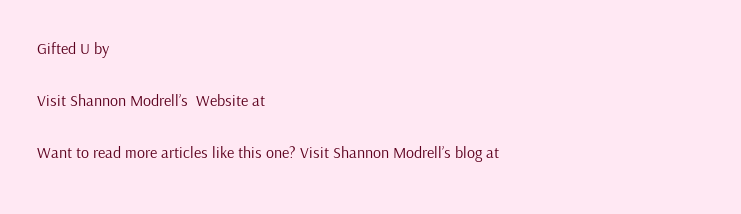Gifted U by

Visit Shannon Modrell’s  Website at

Want to read more articles like this one? Visit Shannon Modrell’s blog at